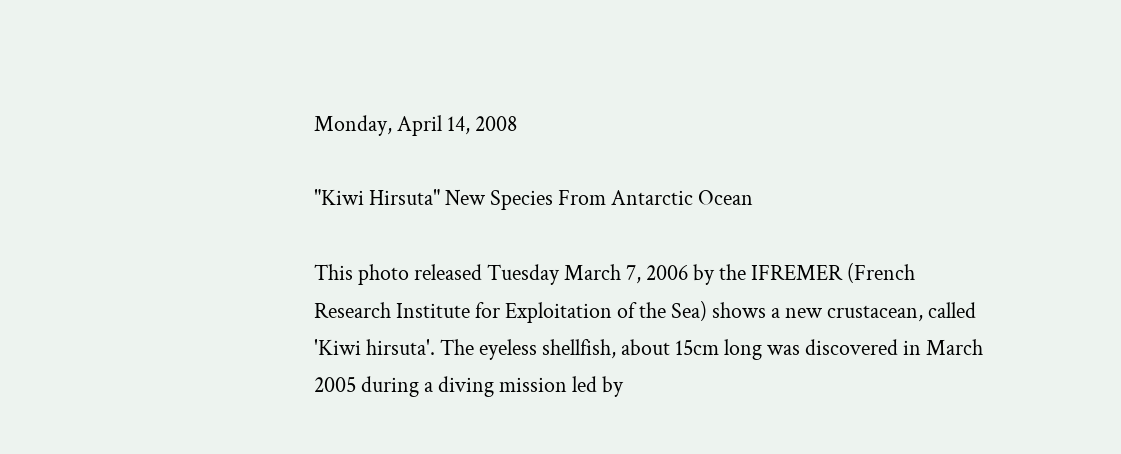Monday, April 14, 2008

"Kiwi Hirsuta" New Species From Antarctic Ocean

This photo released Tuesday March 7, 2006 by the IFREMER (French Research Institute for Exploitation of the Sea) shows a new crustacean, called 'Kiwi hirsuta'. The eyeless shellfish, about 15cm long was discovered in March 2005 during a diving mission led by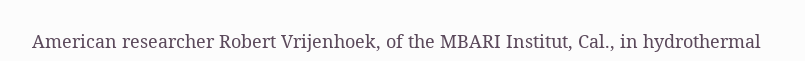American researcher Robert Vrijenhoek, of the MBARI Institut, Cal., in hydrothermal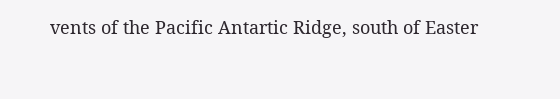vents of the Pacific Antartic Ridge, south of Easter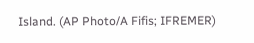Island. (AP Photo/A Fifis; IFREMER)